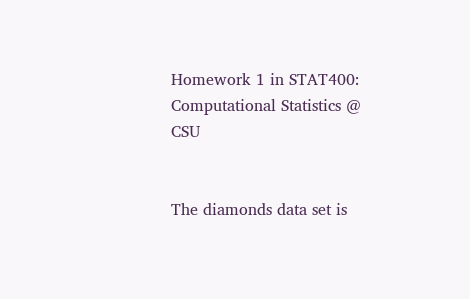Homework 1 in STAT400: Computational Statistics @ CSU


The diamonds data set is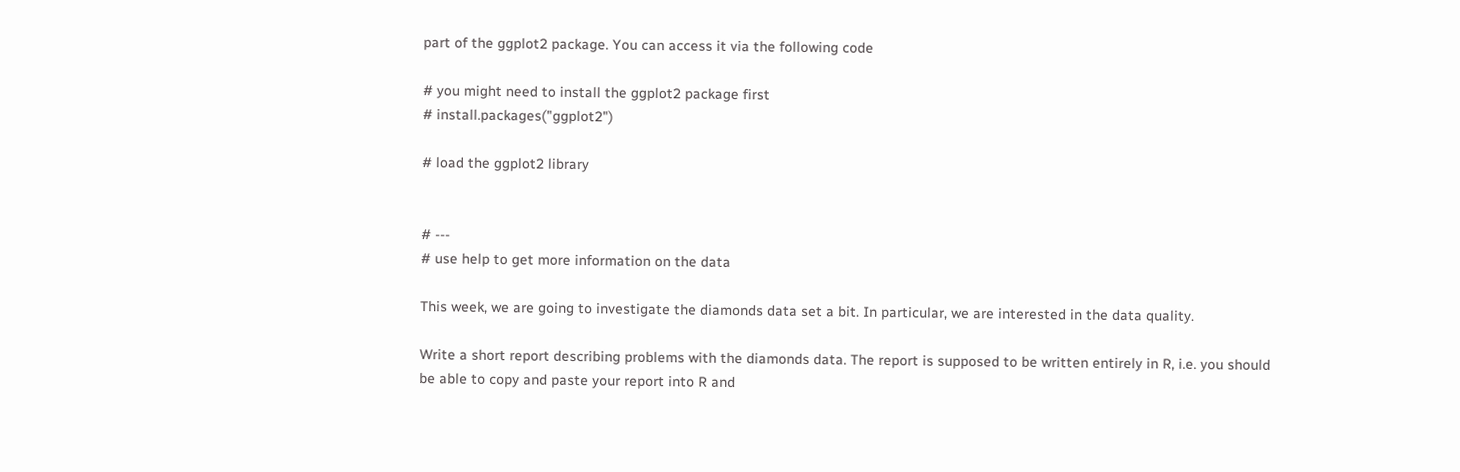part of the ggplot2 package. You can access it via the following code

# you might need to install the ggplot2 package first
# install.packages("ggplot2")

# load the ggplot2 library


# ---
# use help to get more information on the data

This week, we are going to investigate the diamonds data set a bit. In particular, we are interested in the data quality.

Write a short report describing problems with the diamonds data. The report is supposed to be written entirely in R, i.e. you should be able to copy and paste your report into R and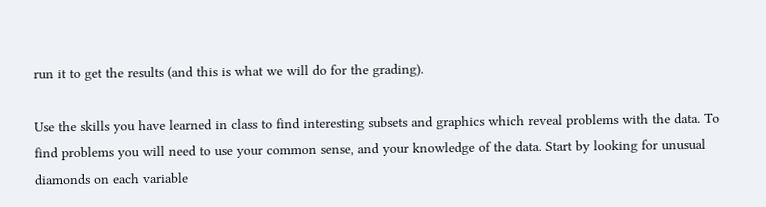run it to get the results (and this is what we will do for the grading).

Use the skills you have learned in class to find interesting subsets and graphics which reveal problems with the data. To find problems you will need to use your common sense, and your knowledge of the data. Start by looking for unusual diamonds on each variable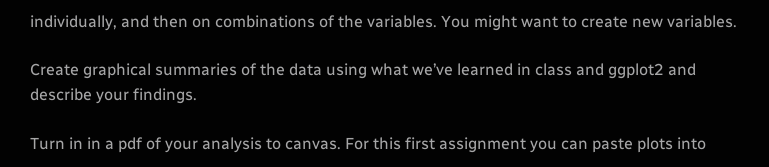individually, and then on combinations of the variables. You might want to create new variables.

Create graphical summaries of the data using what we’ve learned in class and ggplot2 and describe your findings.

Turn in in a pdf of your analysis to canvas. For this first assignment you can paste plots into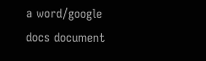a word/google docs document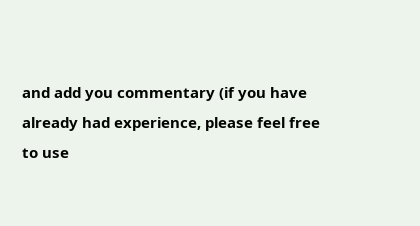and add you commentary (if you have already had experience, please feel free to use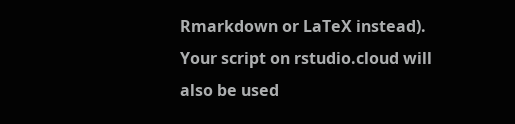Rmarkdown or LaTeX instead). Your script on rstudio.cloud will also be used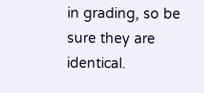in grading, so be sure they are identical.